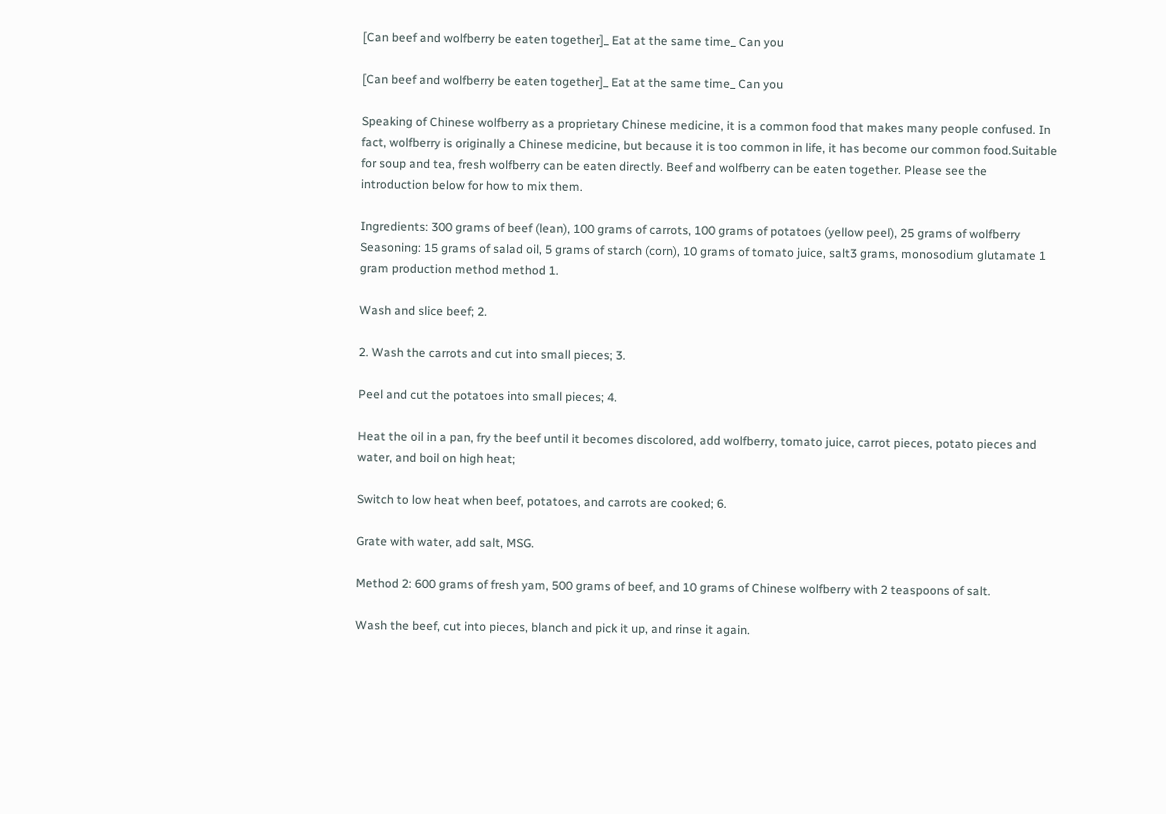[Can beef and wolfberry be eaten together]_ Eat at the same time_ Can you

[Can beef and wolfberry be eaten together]_ Eat at the same time_ Can you

Speaking of Chinese wolfberry as a proprietary Chinese medicine, it is a common food that makes many people confused. In fact, wolfberry is originally a Chinese medicine, but because it is too common in life, it has become our common food.Suitable for soup and tea, fresh wolfberry can be eaten directly. Beef and wolfberry can be eaten together. Please see the introduction below for how to mix them.

Ingredients: 300 grams of beef (lean), 100 grams of carrots, 100 grams of potatoes (yellow peel), 25 grams of wolfberry Seasoning: 15 grams of salad oil, 5 grams of starch (corn), 10 grams of tomato juice, salt3 grams, monosodium glutamate 1 gram production method method 1.

Wash and slice beef; 2.

2. Wash the carrots and cut into small pieces; 3.

Peel and cut the potatoes into small pieces; 4.

Heat the oil in a pan, fry the beef until it becomes discolored, add wolfberry, tomato juice, carrot pieces, potato pieces and water, and boil on high heat;

Switch to low heat when beef, potatoes, and carrots are cooked; 6.

Grate with water, add salt, MSG.

Method 2: 600 grams of fresh yam, 500 grams of beef, and 10 grams of Chinese wolfberry with 2 teaspoons of salt.

Wash the beef, cut into pieces, blanch and pick it up, and rinse it again.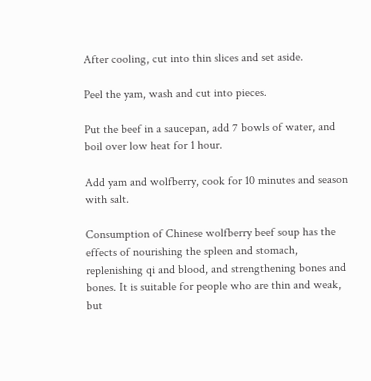After cooling, cut into thin slices and set aside.

Peel the yam, wash and cut into pieces.

Put the beef in a saucepan, add 7 bowls of water, and boil over low heat for 1 hour.

Add yam and wolfberry, cook for 10 minutes and season with salt.

Consumption of Chinese wolfberry beef soup has the effects of nourishing the spleen and stomach, replenishing qi and blood, and strengthening bones and bones. It is suitable for people who are thin and weak, but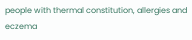people with thermal constitution, allergies and eczema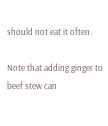should not eat it often.

Note that adding ginger to beef stew can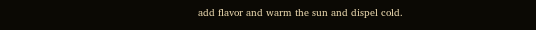add flavor and warm the sun and dispel cold.